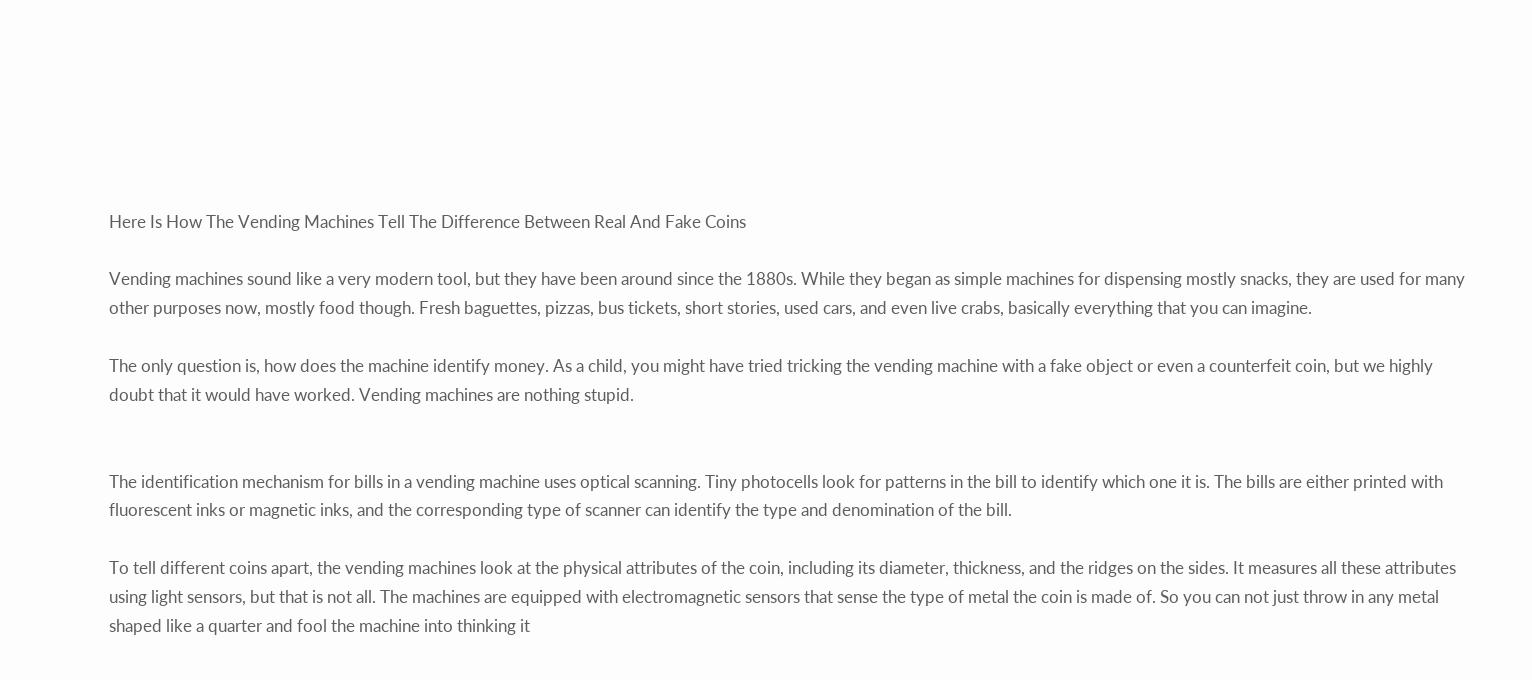Here Is How The Vending Machines Tell The Difference Between Real And Fake Coins

Vending machines sound like a very modern tool, but they have been around since the 1880s. While they began as simple machines for dispensing mostly snacks, they are used for many other purposes now, mostly food though. Fresh baguettes, pizzas, bus tickets, short stories, used cars, and even live crabs, basically everything that you can imagine.

The only question is, how does the machine identify money. As a child, you might have tried tricking the vending machine with a fake object or even a counterfeit coin, but we highly doubt that it would have worked. Vending machines are nothing stupid.


The identification mechanism for bills in a vending machine uses optical scanning. Tiny photocells look for patterns in the bill to identify which one it is. The bills are either printed with fluorescent inks or magnetic inks, and the corresponding type of scanner can identify the type and denomination of the bill.

To tell different coins apart, the vending machines look at the physical attributes of the coin, including its diameter, thickness, and the ridges on the sides. It measures all these attributes using light sensors, but that is not all. The machines are equipped with electromagnetic sensors that sense the type of metal the coin is made of. So you can not just throw in any metal shaped like a quarter and fool the machine into thinking it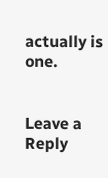actually is one.


Leave a Reply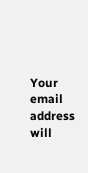Your email address will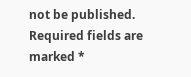not be published. Required fields are marked *